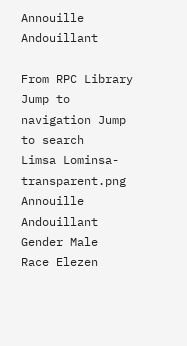Annouille Andouillant

From RPC Library
Jump to navigation Jump to search
Limsa Lominsa-transparent.png Annouille Andouillant
Gender Male
Race Elezen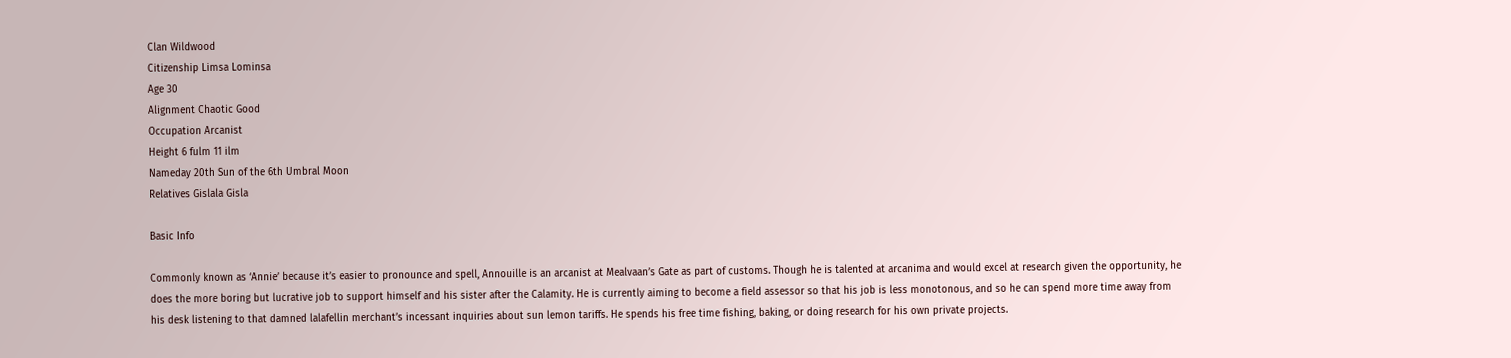Clan Wildwood
Citizenship Limsa Lominsa
Age 30
Alignment Chaotic Good
Occupation Arcanist
Height 6 fulm 11 ilm
Nameday 20th Sun of the 6th Umbral Moon
Relatives Gislala Gisla

Basic Info

Commonly known as ‘Annie’ because it’s easier to pronounce and spell, Annouille is an arcanist at Mealvaan’s Gate as part of customs. Though he is talented at arcanima and would excel at research given the opportunity, he does the more boring but lucrative job to support himself and his sister after the Calamity. He is currently aiming to become a field assessor so that his job is less monotonous, and so he can spend more time away from his desk listening to that damned lalafellin merchant’s incessant inquiries about sun lemon tariffs. He spends his free time fishing, baking, or doing research for his own private projects.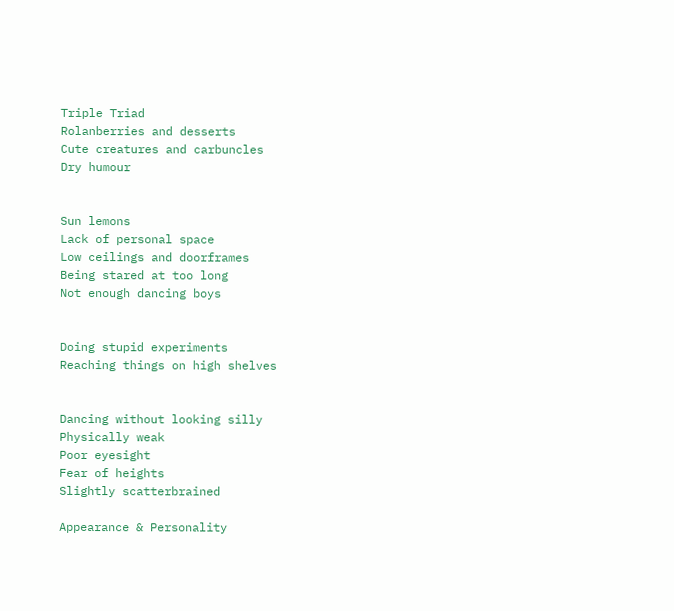Triple Triad
Rolanberries and desserts
Cute creatures and carbuncles
Dry humour


Sun lemons
Lack of personal space
Low ceilings and doorframes
Being stared at too long
Not enough dancing boys


Doing stupid experiments
Reaching things on high shelves


Dancing without looking silly
Physically weak
Poor eyesight
Fear of heights
Slightly scatterbrained

Appearance & Personality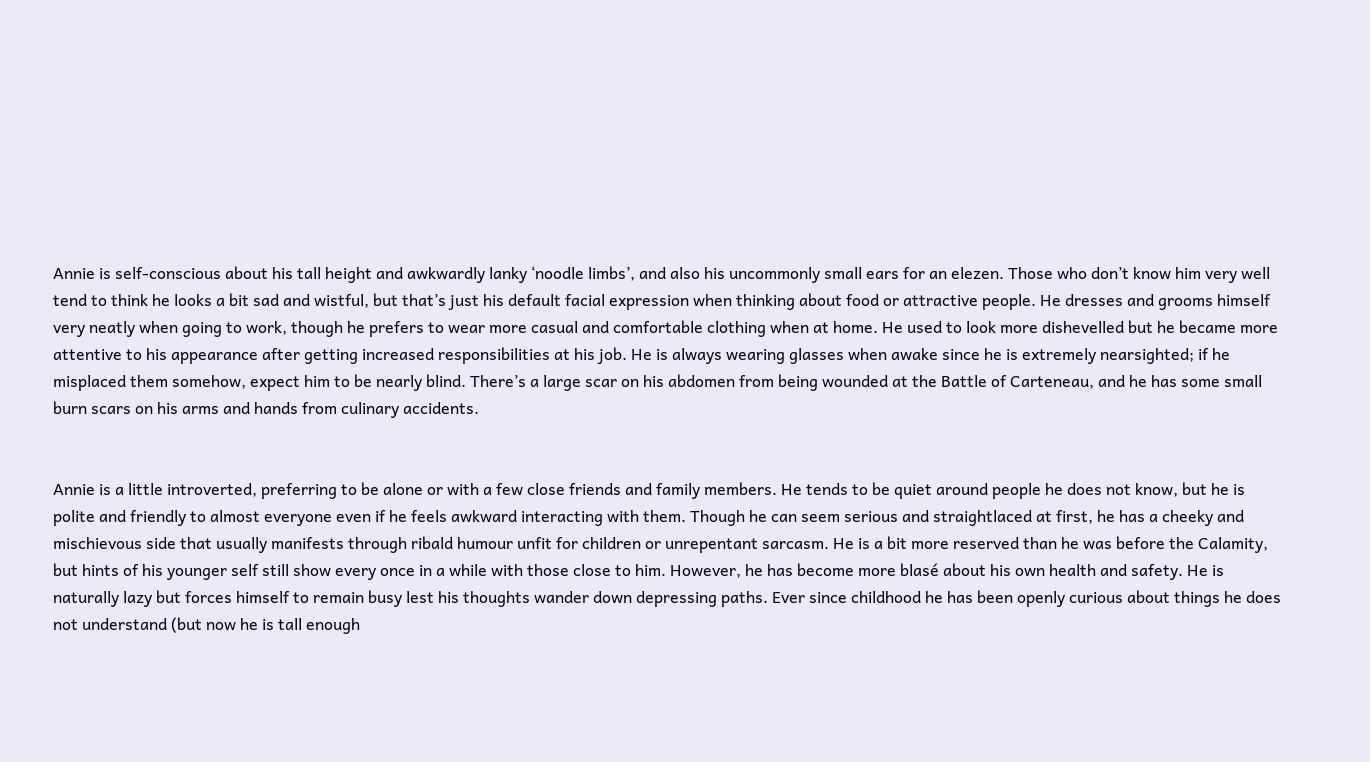Annie is self-conscious about his tall height and awkwardly lanky ‘noodle limbs’, and also his uncommonly small ears for an elezen. Those who don’t know him very well tend to think he looks a bit sad and wistful, but that’s just his default facial expression when thinking about food or attractive people. He dresses and grooms himself very neatly when going to work, though he prefers to wear more casual and comfortable clothing when at home. He used to look more dishevelled but he became more attentive to his appearance after getting increased responsibilities at his job. He is always wearing glasses when awake since he is extremely nearsighted; if he misplaced them somehow, expect him to be nearly blind. There’s a large scar on his abdomen from being wounded at the Battle of Carteneau, and he has some small burn scars on his arms and hands from culinary accidents.


Annie is a little introverted, preferring to be alone or with a few close friends and family members. He tends to be quiet around people he does not know, but he is polite and friendly to almost everyone even if he feels awkward interacting with them. Though he can seem serious and straightlaced at first, he has a cheeky and mischievous side that usually manifests through ribald humour unfit for children or unrepentant sarcasm. He is a bit more reserved than he was before the Calamity, but hints of his younger self still show every once in a while with those close to him. However, he has become more blasé about his own health and safety. He is naturally lazy but forces himself to remain busy lest his thoughts wander down depressing paths. Ever since childhood he has been openly curious about things he does not understand (but now he is tall enough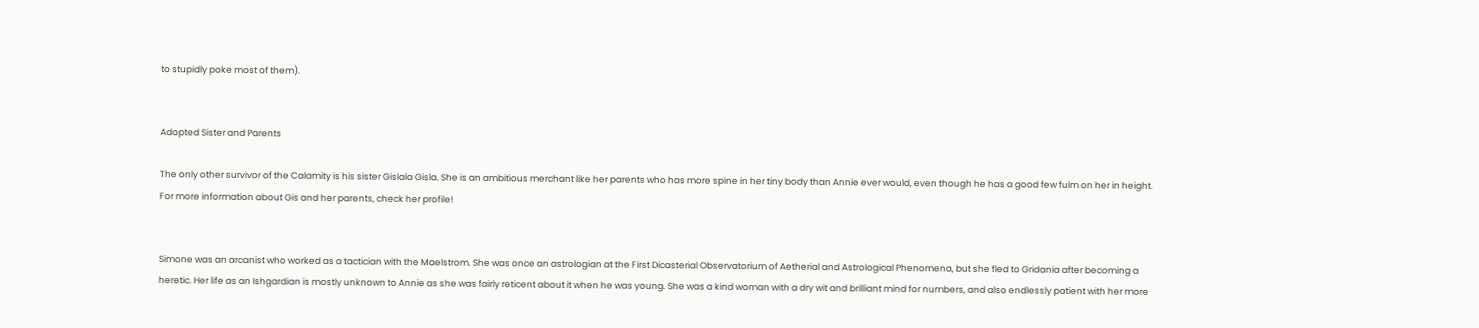to stupidly poke most of them).


Adopted Sister and Parents

The only other survivor of the Calamity is his sister Gislala Gisla. She is an ambitious merchant like her parents who has more spine in her tiny body than Annie ever would, even though he has a good few fulm on her in height. For more information about Gis and her parents, check her profile!


Simone was an arcanist who worked as a tactician with the Maelstrom. She was once an astrologian at the First Dicasterial Observatorium of Aetherial and Astrological Phenomena, but she fled to Gridania after becoming a heretic. Her life as an Ishgardian is mostly unknown to Annie as she was fairly reticent about it when he was young. She was a kind woman with a dry wit and brilliant mind for numbers, and also endlessly patient with her more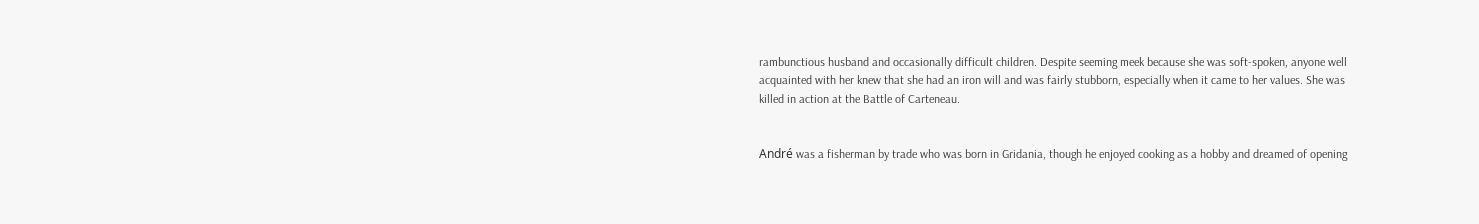rambunctious husband and occasionally difficult children. Despite seeming meek because she was soft-spoken, anyone well acquainted with her knew that she had an iron will and was fairly stubborn, especially when it came to her values. She was killed in action at the Battle of Carteneau.


André was a fisherman by trade who was born in Gridania, though he enjoyed cooking as a hobby and dreamed of opening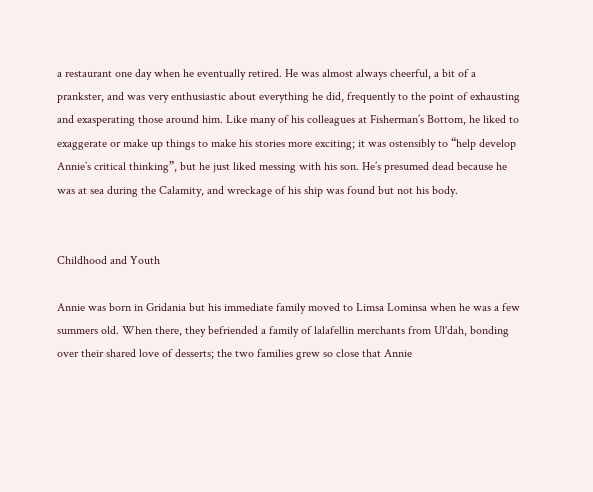a restaurant one day when he eventually retired. He was almost always cheerful, a bit of a prankster, and was very enthusiastic about everything he did, frequently to the point of exhausting and exasperating those around him. Like many of his colleagues at Fisherman’s Bottom, he liked to exaggerate or make up things to make his stories more exciting; it was ostensibly to “help develop Annie’s critical thinking”, but he just liked messing with his son. He’s presumed dead because he was at sea during the Calamity, and wreckage of his ship was found but not his body.


Childhood and Youth

Annie was born in Gridania but his immediate family moved to Limsa Lominsa when he was a few summers old. When there, they befriended a family of lalafellin merchants from Ul'dah, bonding over their shared love of desserts; the two families grew so close that Annie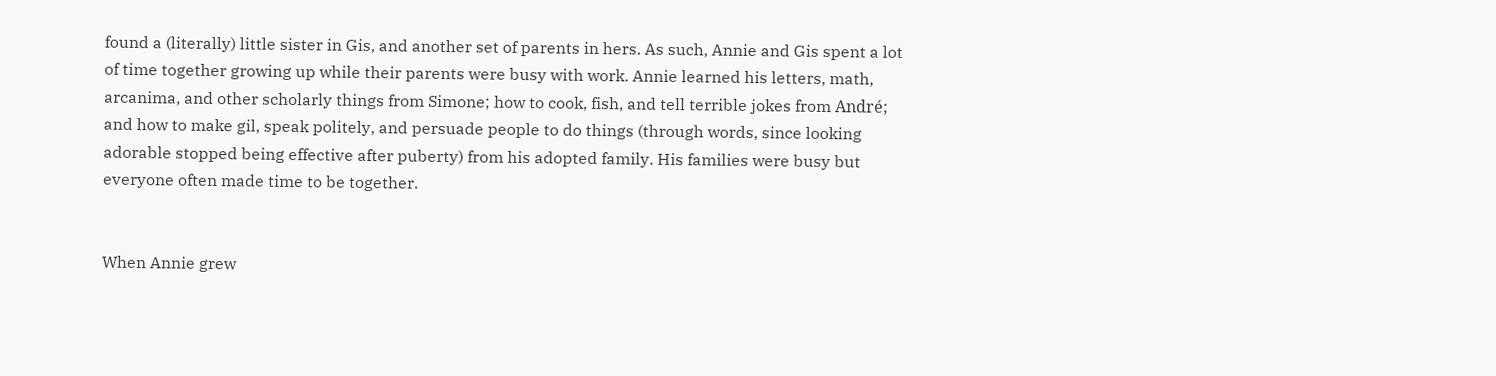found a (literally) little sister in Gis, and another set of parents in hers. As such, Annie and Gis spent a lot of time together growing up while their parents were busy with work. Annie learned his letters, math, arcanima, and other scholarly things from Simone; how to cook, fish, and tell terrible jokes from André; and how to make gil, speak politely, and persuade people to do things (through words, since looking adorable stopped being effective after puberty) from his adopted family. His families were busy but everyone often made time to be together.


When Annie grew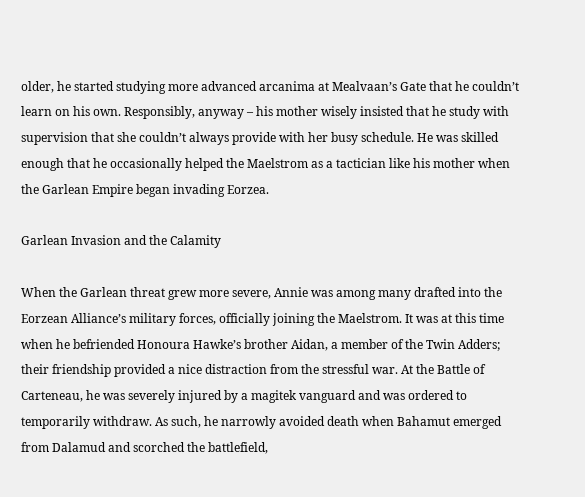older, he started studying more advanced arcanima at Mealvaan’s Gate that he couldn’t learn on his own. Responsibly, anyway – his mother wisely insisted that he study with supervision that she couldn’t always provide with her busy schedule. He was skilled enough that he occasionally helped the Maelstrom as a tactician like his mother when the Garlean Empire began invading Eorzea.

Garlean Invasion and the Calamity

When the Garlean threat grew more severe, Annie was among many drafted into the Eorzean Alliance’s military forces, officially joining the Maelstrom. It was at this time when he befriended Honoura Hawke’s brother Aidan, a member of the Twin Adders; their friendship provided a nice distraction from the stressful war. At the Battle of Carteneau, he was severely injured by a magitek vanguard and was ordered to temporarily withdraw. As such, he narrowly avoided death when Bahamut emerged from Dalamud and scorched the battlefield,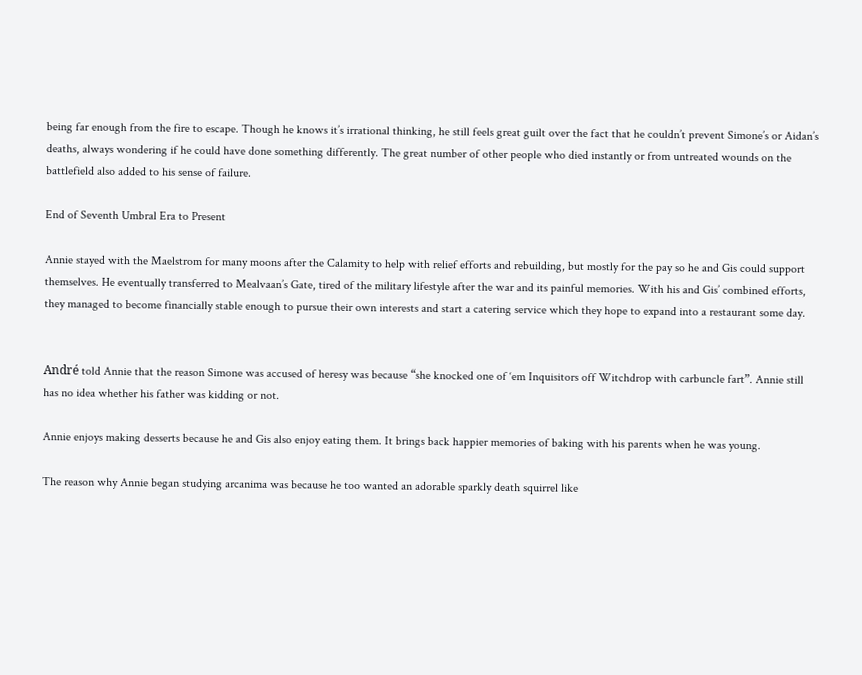being far enough from the fire to escape. Though he knows it’s irrational thinking, he still feels great guilt over the fact that he couldn’t prevent Simone’s or Aidan’s deaths, always wondering if he could have done something differently. The great number of other people who died instantly or from untreated wounds on the battlefield also added to his sense of failure.

End of Seventh Umbral Era to Present

Annie stayed with the Maelstrom for many moons after the Calamity to help with relief efforts and rebuilding, but mostly for the pay so he and Gis could support themselves. He eventually transferred to Mealvaan’s Gate, tired of the military lifestyle after the war and its painful memories. With his and Gis’ combined efforts, they managed to become financially stable enough to pursue their own interests and start a catering service which they hope to expand into a restaurant some day.


André told Annie that the reason Simone was accused of heresy was because “she knocked one of ‘em Inquisitors off Witchdrop with carbuncle fart”. Annie still has no idea whether his father was kidding or not.

Annie enjoys making desserts because he and Gis also enjoy eating them. It brings back happier memories of baking with his parents when he was young.

The reason why Annie began studying arcanima was because he too wanted an adorable sparkly death squirrel like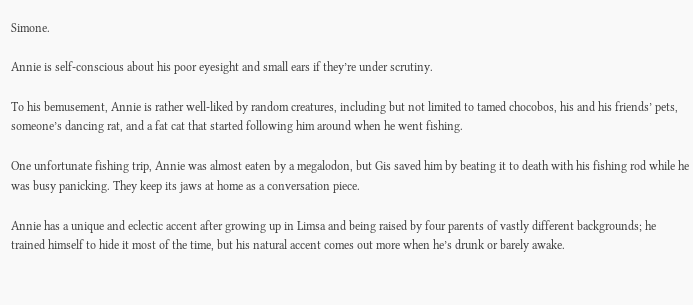Simone.

Annie is self-conscious about his poor eyesight and small ears if they’re under scrutiny.

To his bemusement, Annie is rather well-liked by random creatures, including but not limited to tamed chocobos, his and his friends’ pets, someone’s dancing rat, and a fat cat that started following him around when he went fishing.

One unfortunate fishing trip, Annie was almost eaten by a megalodon, but Gis saved him by beating it to death with his fishing rod while he was busy panicking. They keep its jaws at home as a conversation piece.

Annie has a unique and eclectic accent after growing up in Limsa and being raised by four parents of vastly different backgrounds; he trained himself to hide it most of the time, but his natural accent comes out more when he’s drunk or barely awake.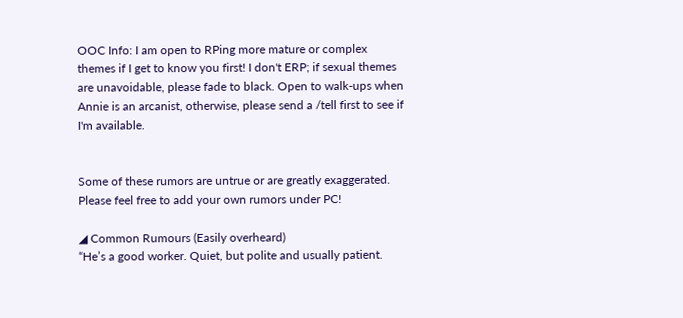OOC Info: I am open to RPing more mature or complex themes if I get to know you first! I don't ERP; if sexual themes are unavoidable, please fade to black. Open to walk-ups when Annie is an arcanist, otherwise, please send a /tell first to see if I'm available.


Some of these rumors are untrue or are greatly exaggerated. Please feel free to add your own rumors under PC!

◢ Common Rumours (Easily overheard)
“He’s a good worker. Quiet, but polite and usually patient.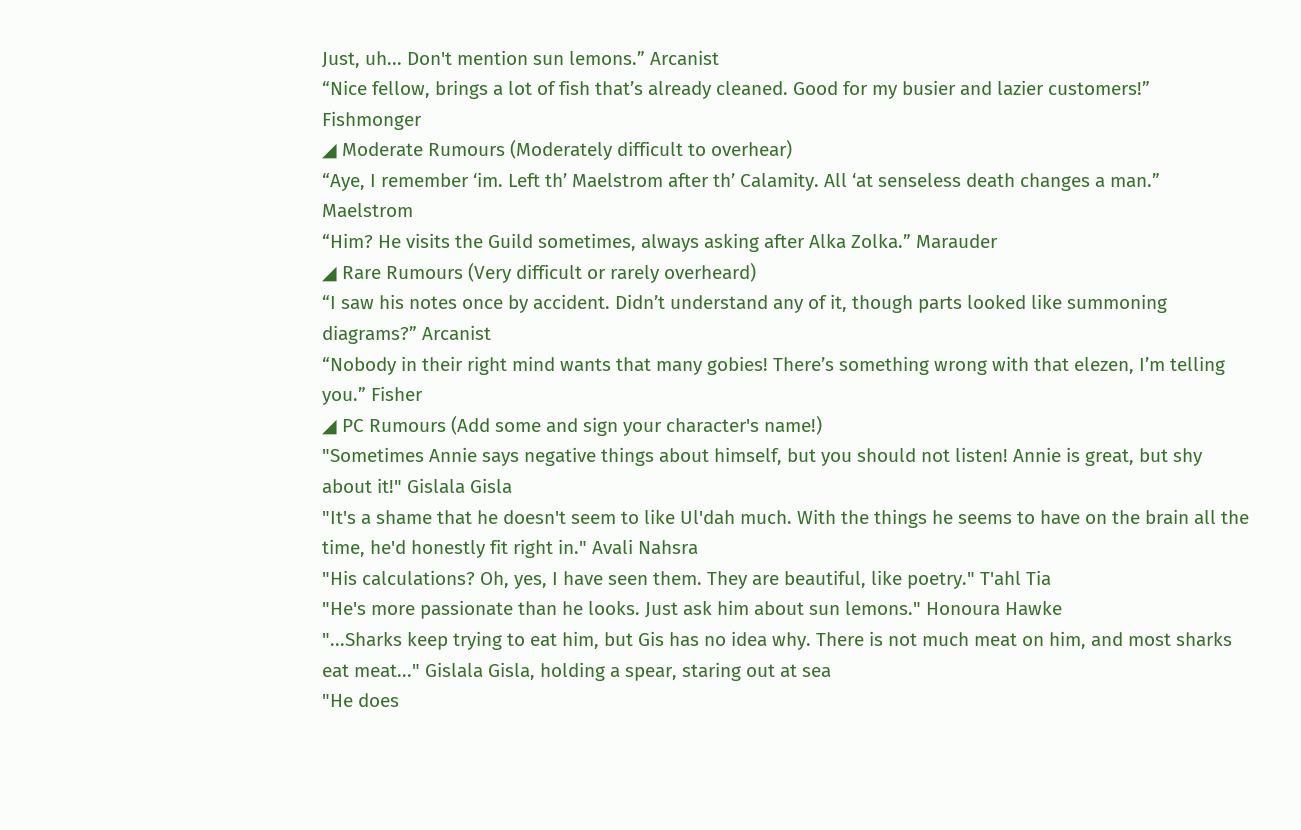Just, uh... Don't mention sun lemons.” Arcanist
“Nice fellow, brings a lot of fish that’s already cleaned. Good for my busier and lazier customers!” Fishmonger
◢ Moderate Rumours (Moderately difficult to overhear)
“Aye, I remember ‘im. Left th’ Maelstrom after th’ Calamity. All ‘at senseless death changes a man.” Maelstrom
“Him? He visits the Guild sometimes, always asking after Alka Zolka.” Marauder
◢ Rare Rumours (Very difficult or rarely overheard)
“I saw his notes once by accident. Didn’t understand any of it, though parts looked like summoning diagrams?” Arcanist
“Nobody in their right mind wants that many gobies! There’s something wrong with that elezen, I’m telling you.” Fisher
◢ PC Rumours (Add some and sign your character's name!)
"Sometimes Annie says negative things about himself, but you should not listen! Annie is great, but shy about it!" Gislala Gisla
"It's a shame that he doesn't seem to like Ul'dah much. With the things he seems to have on the brain all the time, he'd honestly fit right in." Avali Nahsra
"His calculations? Oh, yes, I have seen them. They are beautiful, like poetry." T'ahl Tia
"He's more passionate than he looks. Just ask him about sun lemons." Honoura Hawke
"...Sharks keep trying to eat him, but Gis has no idea why. There is not much meat on him, and most sharks eat meat..." Gislala Gisla, holding a spear, staring out at sea
"He does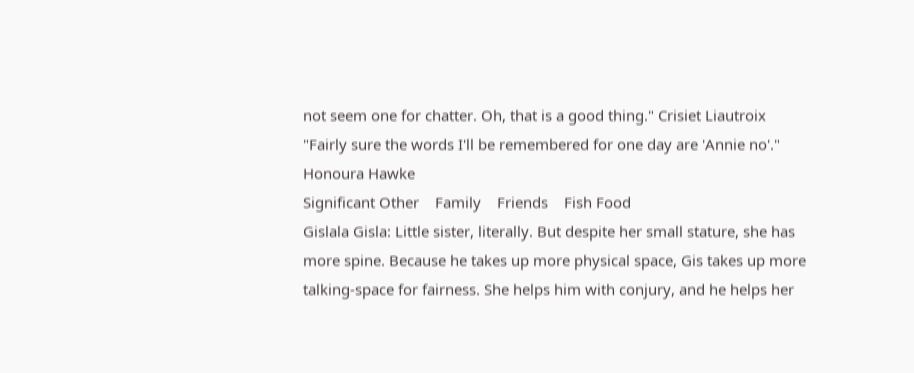not seem one for chatter. Oh, that is a good thing." Crisiet Liautroix
"Fairly sure the words I'll be remembered for one day are 'Annie no'." Honoura Hawke
Significant Other    Family    Friends    Fish Food
Gislala Gisla: Little sister, literally. But despite her small stature, she has more spine. Because he takes up more physical space, Gis takes up more talking-space for fairness. She helps him with conjury, and he helps her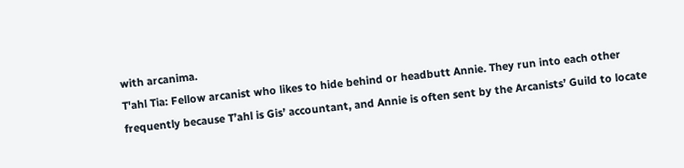with arcanima.
T'ahl Tia: Fellow arcanist who likes to hide behind or headbutt Annie. They run into each other frequently because T’ahl is Gis’ accountant, and Annie is often sent by the Arcanists’ Guild to locate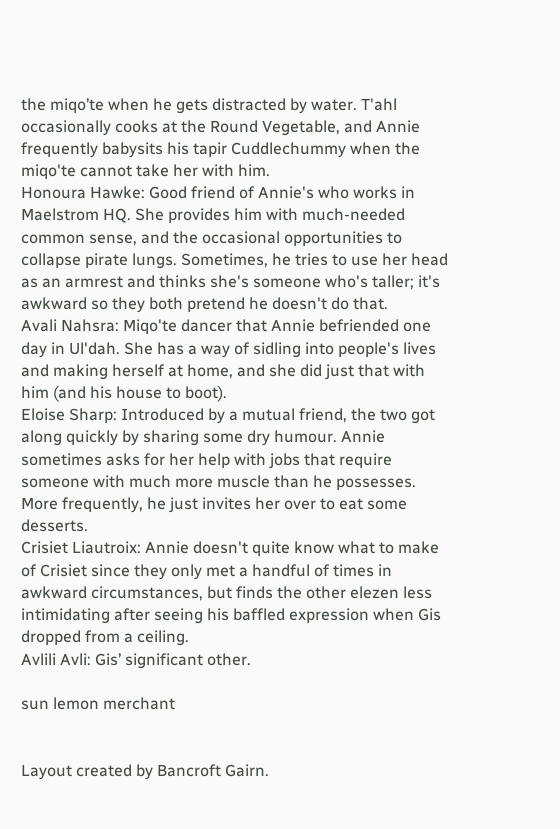the miqo’te when he gets distracted by water. T'ahl occasionally cooks at the Round Vegetable, and Annie frequently babysits his tapir Cuddlechummy when the miqo'te cannot take her with him.
Honoura Hawke: Good friend of Annie's who works in Maelstrom HQ. She provides him with much-needed common sense, and the occasional opportunities to collapse pirate lungs. Sometimes, he tries to use her head as an armrest and thinks she's someone who's taller; it's awkward so they both pretend he doesn't do that.
Avali Nahsra: Miqo'te dancer that Annie befriended one day in Ul'dah. She has a way of sidling into people's lives and making herself at home, and she did just that with him (and his house to boot).
Eloise Sharp: Introduced by a mutual friend, the two got along quickly by sharing some dry humour. Annie sometimes asks for her help with jobs that require someone with much more muscle than he possesses. More frequently, he just invites her over to eat some desserts.
Crisiet Liautroix: Annie doesn't quite know what to make of Crisiet since they only met a handful of times in awkward circumstances, but finds the other elezen less intimidating after seeing his baffled expression when Gis dropped from a ceiling.
Avlili Avli: Gis’ significant other.

sun lemon merchant


Layout created by Bancroft Gairn.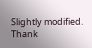Slightly modified. Thank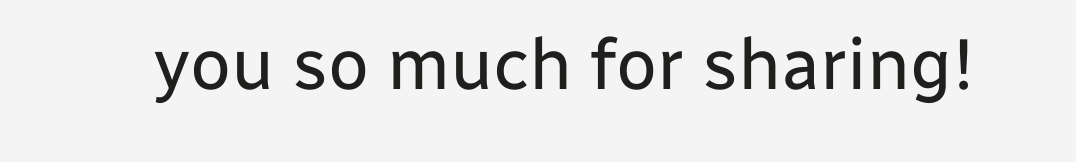you so much for sharing!